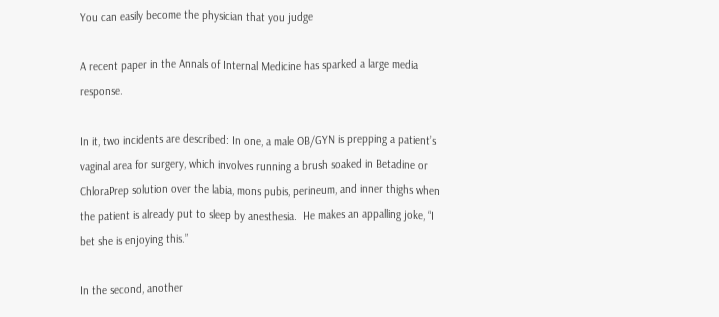You can easily become the physician that you judge

A recent paper in the Annals of Internal Medicine has sparked a large media response.

In it, two incidents are described: In one, a male OB/GYN is prepping a patient’s vaginal area for surgery, which involves running a brush soaked in Betadine or ChloraPrep solution over the labia, mons pubis, perineum, and inner thighs when the patient is already put to sleep by anesthesia.  He makes an appalling joke, “I bet she is enjoying this.”

In the second, another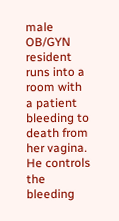male OB/GYN resident runs into a room with a patient bleeding to death from her vagina.  He controls the bleeding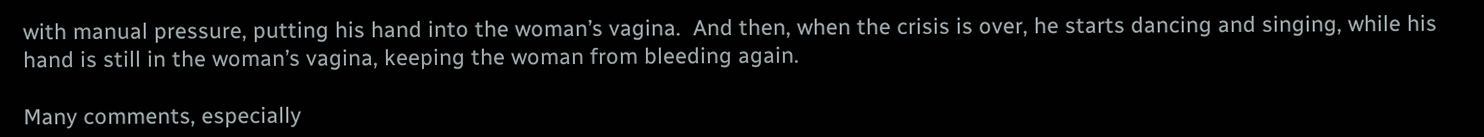with manual pressure, putting his hand into the woman’s vagina.  And then, when the crisis is over, he starts dancing and singing, while his hand is still in the woman’s vagina, keeping the woman from bleeding again.

Many comments, especially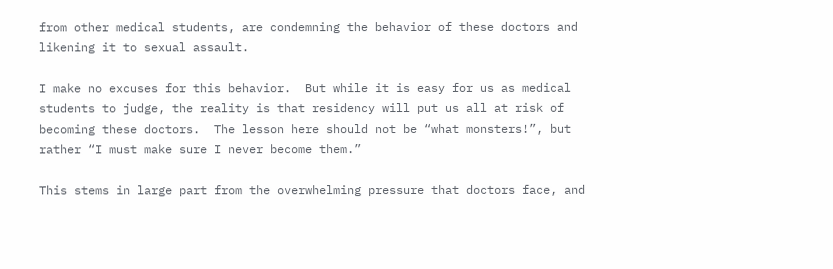from other medical students, are condemning the behavior of these doctors and likening it to sexual assault.

I make no excuses for this behavior.  But while it is easy for us as medical students to judge, the reality is that residency will put us all at risk of becoming these doctors.  The lesson here should not be “what monsters!”, but rather “I must make sure I never become them.”

This stems in large part from the overwhelming pressure that doctors face, and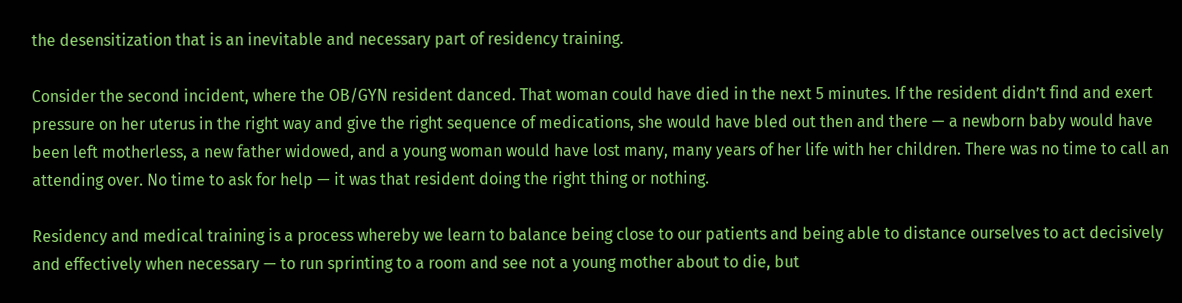the desensitization that is an inevitable and necessary part of residency training.

Consider the second incident, where the OB/GYN resident danced. That woman could have died in the next 5 minutes. If the resident didn’t find and exert pressure on her uterus in the right way and give the right sequence of medications, she would have bled out then and there — a newborn baby would have been left motherless, a new father widowed, and a young woman would have lost many, many years of her life with her children. There was no time to call an attending over. No time to ask for help — it was that resident doing the right thing or nothing.

Residency and medical training is a process whereby we learn to balance being close to our patients and being able to distance ourselves to act decisively and effectively when necessary — to run sprinting to a room and see not a young mother about to die, but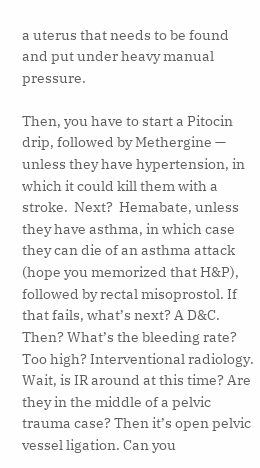a uterus that needs to be found and put under heavy manual pressure.

Then, you have to start a Pitocin drip, followed by Methergine — unless they have hypertension, in which it could kill them with a stroke.  Next?  Hemabate, unless they have asthma, in which case they can die of an asthma attack (hope you memorized that H&P), followed by rectal misoprostol. If that fails, what’s next? A D&C. Then? What’s the bleeding rate? Too high? Interventional radiology. Wait, is IR around at this time? Are they in the middle of a pelvic trauma case? Then it’s open pelvic vessel ligation. Can you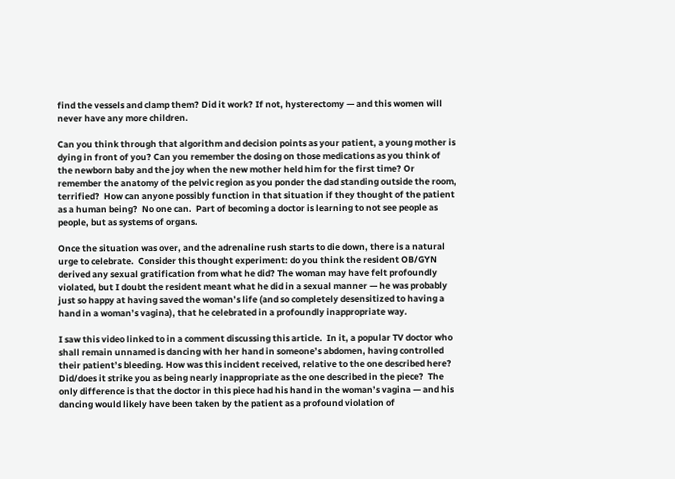find the vessels and clamp them? Did it work? If not, hysterectomy — and this women will never have any more children.

Can you think through that algorithm and decision points as your patient, a young mother is dying in front of you? Can you remember the dosing on those medications as you think of the newborn baby and the joy when the new mother held him for the first time? Or remember the anatomy of the pelvic region as you ponder the dad standing outside the room, terrified?  How can anyone possibly function in that situation if they thought of the patient as a human being?  No one can.  Part of becoming a doctor is learning to not see people as people, but as systems of organs.

Once the situation was over, and the adrenaline rush starts to die down, there is a natural urge to celebrate.  Consider this thought experiment: do you think the resident OB/GYN derived any sexual gratification from what he did? The woman may have felt profoundly violated, but I doubt the resident meant what he did in a sexual manner — he was probably just so happy at having saved the woman’s life (and so completely desensitized to having a hand in a woman’s vagina), that he celebrated in a profoundly inappropriate way.

I saw this video linked to in a comment discussing this article.  In it, a popular TV doctor who shall remain unnamed is dancing with her hand in someone’s abdomen, having controlled their patient’s bleeding. How was this incident received, relative to the one described here? Did/does it strike you as being nearly inappropriate as the one described in the piece?  The only difference is that the doctor in this piece had his hand in the woman’s vagina — and his dancing would likely have been taken by the patient as a profound violation of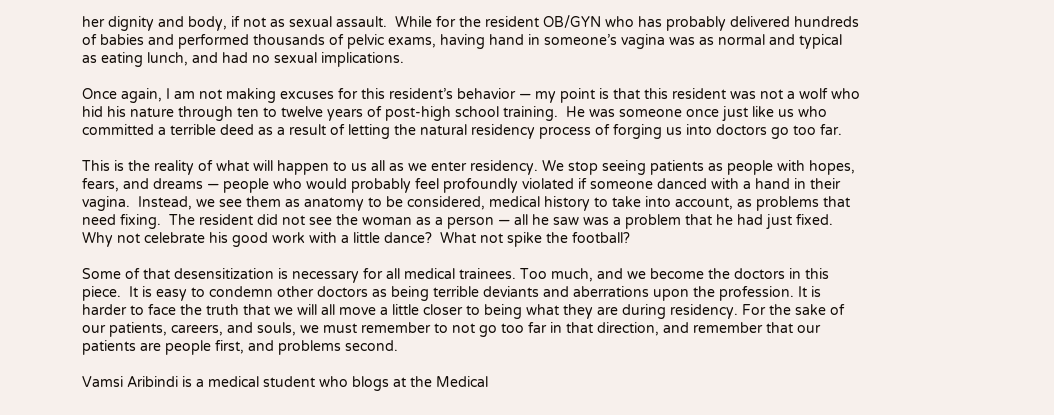her dignity and body, if not as sexual assault.  While for the resident OB/GYN who has probably delivered hundreds of babies and performed thousands of pelvic exams, having hand in someone’s vagina was as normal and typical as eating lunch, and had no sexual implications.

Once again, I am not making excuses for this resident’s behavior — my point is that this resident was not a wolf who hid his nature through ten to twelve years of post-high school training.  He was someone once just like us who committed a terrible deed as a result of letting the natural residency process of forging us into doctors go too far.

This is the reality of what will happen to us all as we enter residency. We stop seeing patients as people with hopes, fears, and dreams — people who would probably feel profoundly violated if someone danced with a hand in their vagina.  Instead, we see them as anatomy to be considered, medical history to take into account, as problems that need fixing.  The resident did not see the woman as a person — all he saw was a problem that he had just fixed.  Why not celebrate his good work with a little dance?  What not spike the football?

Some of that desensitization is necessary for all medical trainees. Too much, and we become the doctors in this piece.  It is easy to condemn other doctors as being terrible deviants and aberrations upon the profession. It is harder to face the truth that we will all move a little closer to being what they are during residency. For the sake of our patients, careers, and souls, we must remember to not go too far in that direction, and remember that our patients are people first, and problems second.

Vamsi Aribindi is a medical student who blogs at the Medical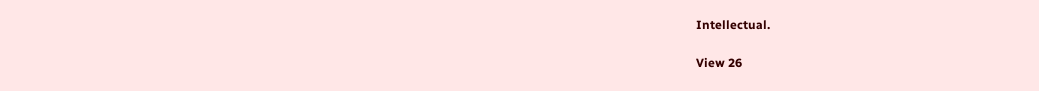Intellectual.

View 26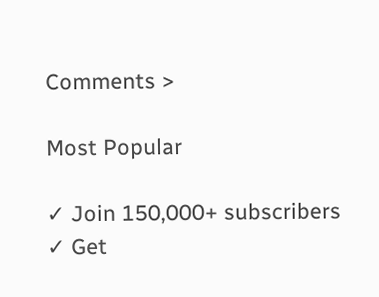Comments >

Most Popular

✓ Join 150,000+ subscribers
✓ Get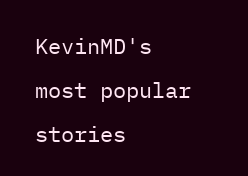KevinMD's most popular stories